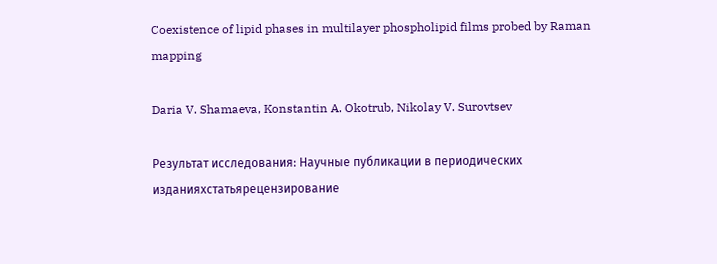Coexistence of lipid phases in multilayer phospholipid films probed by Raman mapping

Daria V. Shamaeva, Konstantin A. Okotrub, Nikolay V. Surovtsev

Результат исследования: Научные публикации в периодических изданияхстатьярецензирование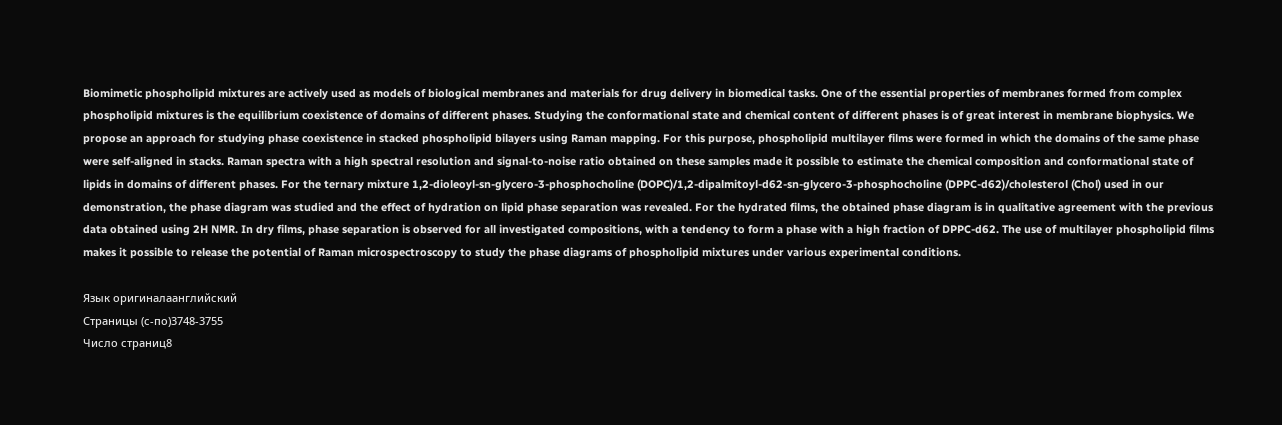Biomimetic phospholipid mixtures are actively used as models of biological membranes and materials for drug delivery in biomedical tasks. One of the essential properties of membranes formed from complex phospholipid mixtures is the equilibrium coexistence of domains of different phases. Studying the conformational state and chemical content of different phases is of great interest in membrane biophysics. We propose an approach for studying phase coexistence in stacked phospholipid bilayers using Raman mapping. For this purpose, phospholipid multilayer films were formed in which the domains of the same phase were self-aligned in stacks. Raman spectra with a high spectral resolution and signal-to-noise ratio obtained on these samples made it possible to estimate the chemical composition and conformational state of lipids in domains of different phases. For the ternary mixture 1,2-dioleoyl-sn-glycero-3-phosphocholine (DOPC)/1,2-dipalmitoyl-d62-sn-glycero-3-phosphocholine (DPPC-d62)/cholesterol (Chol) used in our demonstration, the phase diagram was studied and the effect of hydration on lipid phase separation was revealed. For the hydrated films, the obtained phase diagram is in qualitative agreement with the previous data obtained using 2H NMR. In dry films, phase separation is observed for all investigated compositions, with a tendency to form a phase with a high fraction of DPPC-d62. The use of multilayer phospholipid films makes it possible to release the potential of Raman microspectroscopy to study the phase diagrams of phospholipid mixtures under various experimental conditions.

Язык оригиналаанглийский
Страницы (с-по)3748-3755
Число страниц8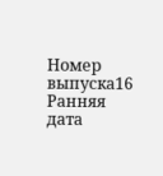Номер выпуска16
Ранняя дата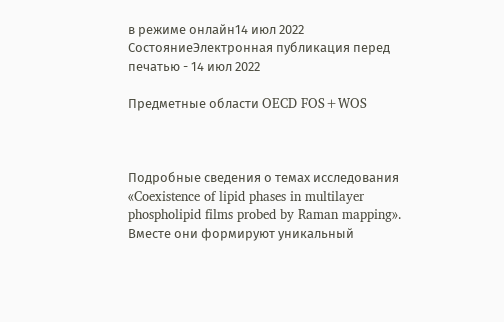в режиме онлайн14 июл 2022
СостояниеЭлектронная публикация перед печатью - 14 июл 2022

Предметные области OECD FOS+WOS



Подробные сведения о темах исследования «Coexistence of lipid phases in multilayer phospholipid films probed by Raman mapping». Вместе они формируют уникальный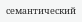семантический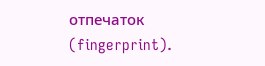отпечаток (fingerprint).